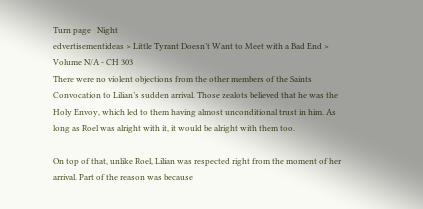Turn page   Night
edvertisementideas > Little Tyrant Doesn’t Want to Meet with a Bad End > Volume N/A - CH 303
There were no violent objections from the other members of the Saints Convocation to Lilian’s sudden arrival. Those zealots believed that he was the Holy Envoy, which led to them having almost unconditional trust in him. As long as Roel was alright with it, it would be alright with them too.

On top of that, unlike Roel, Lilian was respected right from the moment of her arrival. Part of the reason was because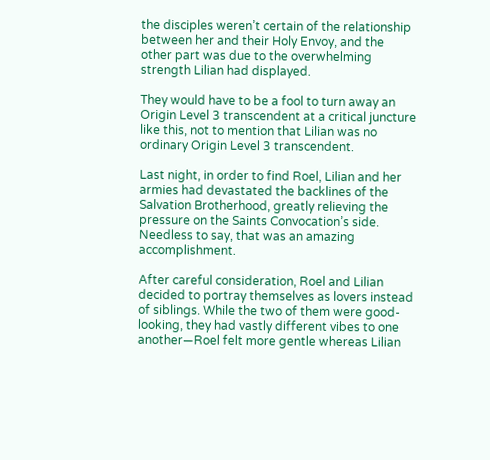the disciples weren’t certain of the relationship between her and their Holy Envoy, and the other part was due to the overwhelming strength Lilian had displayed.

They would have to be a fool to turn away an Origin Level 3 transcendent at a critical juncture like this, not to mention that Lilian was no ordinary Origin Level 3 transcendent.

Last night, in order to find Roel, Lilian and her armies had devastated the backlines of the Salvation Brotherhood, greatly relieving the pressure on the Saints Convocation’s side. Needless to say, that was an amazing accomplishment.

After careful consideration, Roel and Lilian decided to portray themselves as lovers instead of siblings. While the two of them were good-looking, they had vastly different vibes to one another—Roel felt more gentle whereas Lilian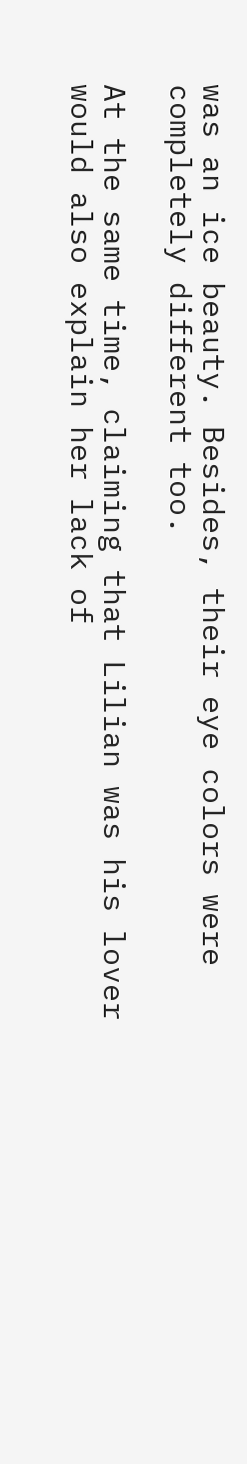was an ice beauty. Besides, their eye colors were completely different too.

At the same time, claiming that Lilian was his lover would also explain her lack of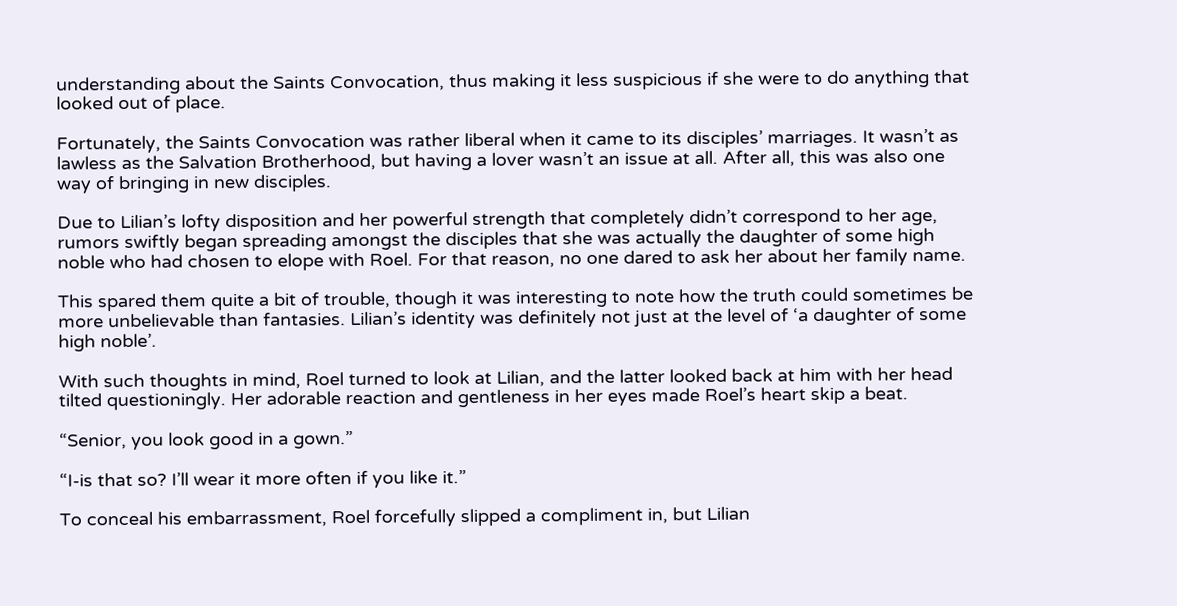understanding about the Saints Convocation, thus making it less suspicious if she were to do anything that looked out of place.

Fortunately, the Saints Convocation was rather liberal when it came to its disciples’ marriages. It wasn’t as lawless as the Salvation Brotherhood, but having a lover wasn’t an issue at all. After all, this was also one way of bringing in new disciples.

Due to Lilian’s lofty disposition and her powerful strength that completely didn’t correspond to her age, rumors swiftly began spreading amongst the disciples that she was actually the daughter of some high noble who had chosen to elope with Roel. For that reason, no one dared to ask her about her family name.

This spared them quite a bit of trouble, though it was interesting to note how the truth could sometimes be more unbelievable than fantasies. Lilian’s identity was definitely not just at the level of ‘a daughter of some high noble’.

With such thoughts in mind, Roel turned to look at Lilian, and the latter looked back at him with her head tilted questioningly. Her adorable reaction and gentleness in her eyes made Roel’s heart skip a beat.

“Senior, you look good in a gown.”

“I-is that so? I’ll wear it more often if you like it.”

To conceal his embarrassment, Roel forcefully slipped a compliment in, but Lilian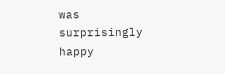was surprisingly happy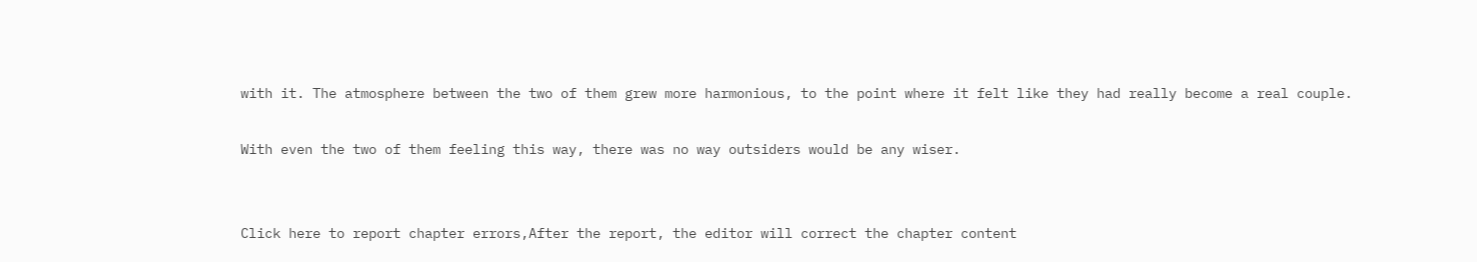with it. The atmosphere between the two of them grew more harmonious, to the point where it felt like they had really become a real couple.

With even the two of them feeling this way, there was no way outsiders would be any wiser.


Click here to report chapter errors,After the report, the editor will correct the chapter content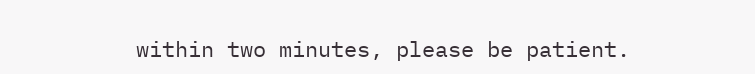within two minutes, please be patient.